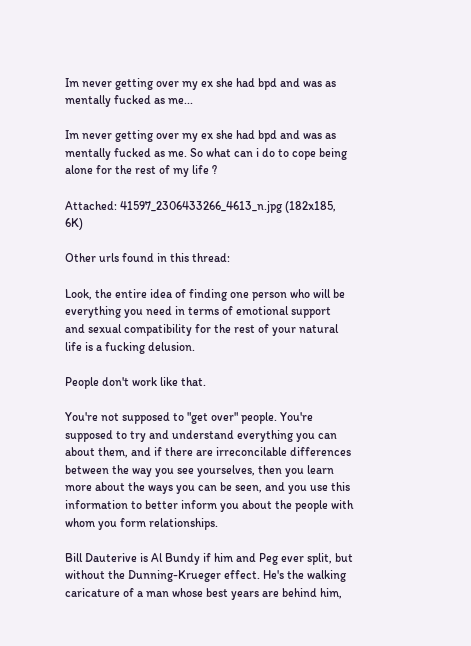Im never getting over my ex she had bpd and was as mentally fucked as me...

Im never getting over my ex she had bpd and was as mentally fucked as me. So what can i do to cope being alone for the rest of my life ?

Attached: 41597_2306433266_4613_n.jpg (182x185, 6K)

Other urls found in this thread:

Look, the entire idea of finding one person who will be everything you need in terms of emotional support and sexual compatibility for the rest of your natural life is a fucking delusion.

People don't work like that.

You're not supposed to "get over" people. You're supposed to try and understand everything you can about them, and if there are irreconcilable differences between the way you see yourselves, then you learn more about the ways you can be seen, and you use this information to better inform you about the people with whom you form relationships.

Bill Dauterive is Al Bundy if him and Peg ever split, but without the Dunning-Krueger effect. He's the walking caricature of a man whose best years are behind him,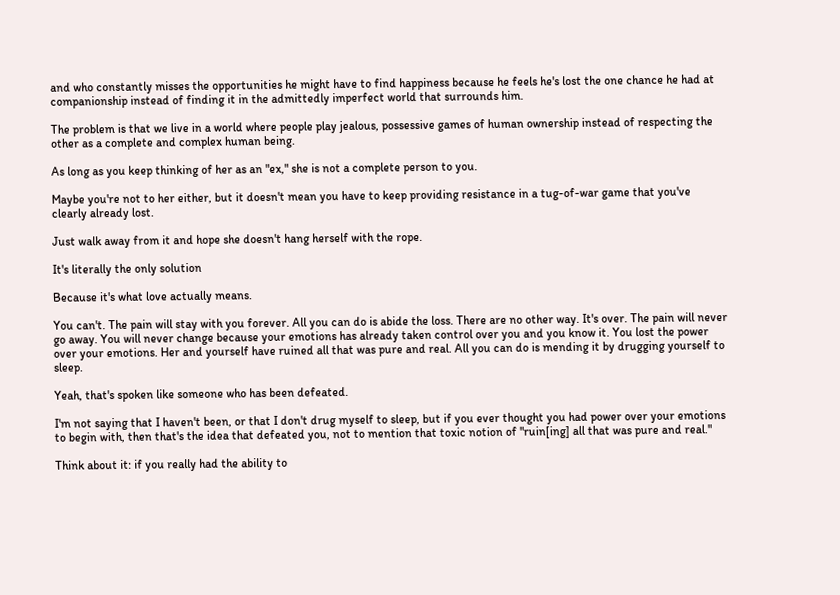and who constantly misses the opportunities he might have to find happiness because he feels he's lost the one chance he had at companionship instead of finding it in the admittedly imperfect world that surrounds him.

The problem is that we live in a world where people play jealous, possessive games of human ownership instead of respecting the other as a complete and complex human being.

As long as you keep thinking of her as an "ex," she is not a complete person to you.

Maybe you're not to her either, but it doesn't mean you have to keep providing resistance in a tug-of-war game that you've clearly already lost.

Just walk away from it and hope she doesn't hang herself with the rope.

It's literally the only solution

Because it's what love actually means.

You can't. The pain will stay with you forever. All you can do is abide the loss. There are no other way. It's over. The pain will never go away. You will never change because your emotions has already taken control over you and you know it. You lost the power over your emotions. Her and yourself have ruined all that was pure and real. All you can do is mending it by drugging yourself to sleep.

Yeah, that's spoken like someone who has been defeated.

I'm not saying that I haven't been, or that I don't drug myself to sleep, but if you ever thought you had power over your emotions to begin with, then that's the idea that defeated you, not to mention that toxic notion of "ruin[ing] all that was pure and real."

Think about it: if you really had the ability to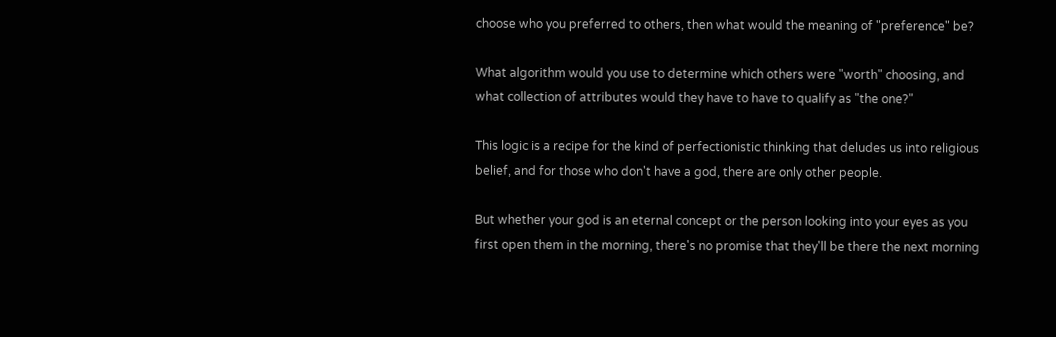choose who you preferred to others, then what would the meaning of "preference" be?

What algorithm would you use to determine which others were "worth" choosing, and what collection of attributes would they have to have to qualify as "the one?"

This logic is a recipe for the kind of perfectionistic thinking that deludes us into religious belief, and for those who don't have a god, there are only other people.

But whether your god is an eternal concept or the person looking into your eyes as you first open them in the morning, there's no promise that they'll be there the next morning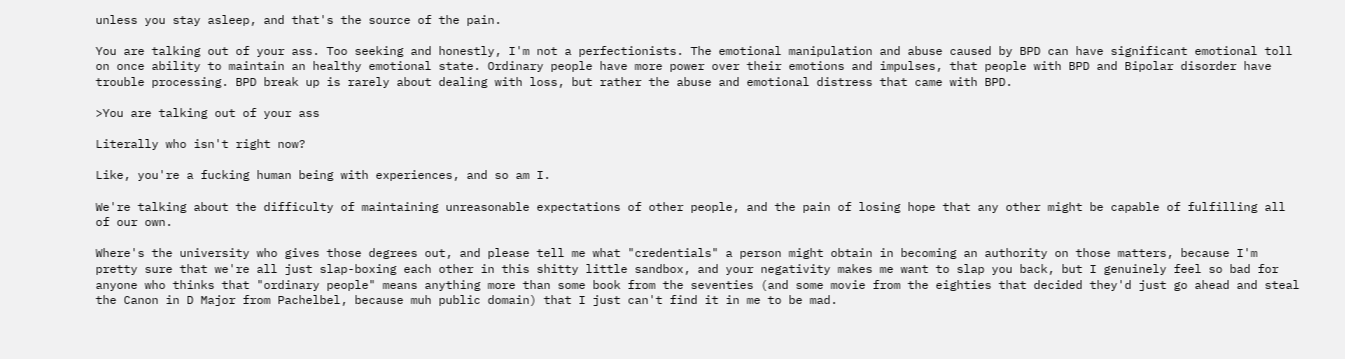unless you stay asleep, and that's the source of the pain.

You are talking out of your ass. Too seeking and honestly, I'm not a perfectionists. The emotional manipulation and abuse caused by BPD can have significant emotional toll on once ability to maintain an healthy emotional state. Ordinary people have more power over their emotions and impulses, that people with BPD and Bipolar disorder have trouble processing. BPD break up is rarely about dealing with loss, but rather the abuse and emotional distress that came with BPD.

>You are talking out of your ass

Literally who isn't right now?

Like, you're a fucking human being with experiences, and so am I.

We're talking about the difficulty of maintaining unreasonable expectations of other people, and the pain of losing hope that any other might be capable of fulfilling all of our own.

Where's the university who gives those degrees out, and please tell me what "credentials" a person might obtain in becoming an authority on those matters, because I'm pretty sure that we're all just slap-boxing each other in this shitty little sandbox, and your negativity makes me want to slap you back, but I genuinely feel so bad for anyone who thinks that "ordinary people" means anything more than some book from the seventies (and some movie from the eighties that decided they'd just go ahead and steal the Canon in D Major from Pachelbel, because muh public domain) that I just can't find it in me to be mad.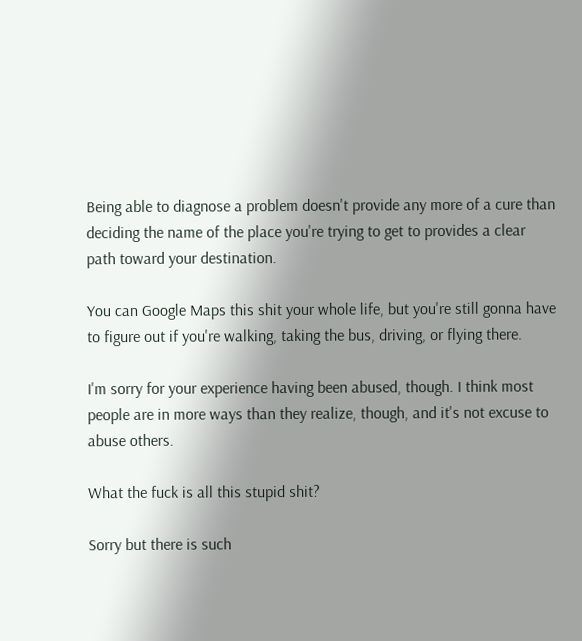Being able to diagnose a problem doesn't provide any more of a cure than deciding the name of the place you're trying to get to provides a clear path toward your destination.

You can Google Maps this shit your whole life, but you're still gonna have to figure out if you're walking, taking the bus, driving, or flying there.

I'm sorry for your experience having been abused, though. I think most people are in more ways than they realize, though, and it's not excuse to abuse others.

What the fuck is all this stupid shit?

Sorry but there is such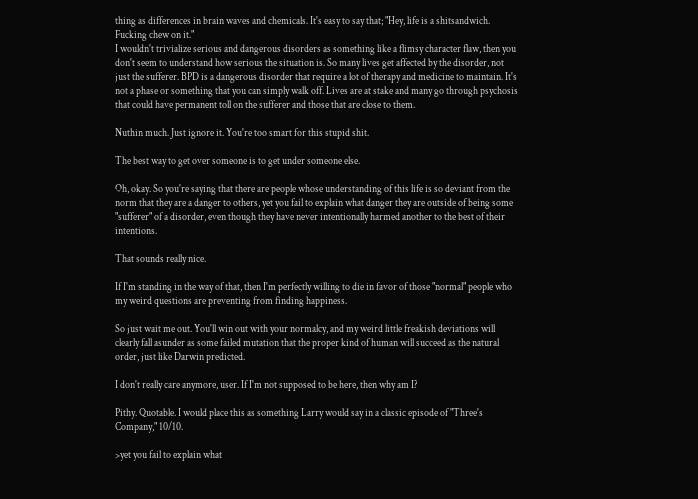thing as differences in brain waves and chemicals. It's easy to say that; "Hey, life is a shitsandwich. Fucking chew on it."
I wouldn't trivialize serious and dangerous disorders as something like a flimsy character flaw, then you don't seem to understand how serious the situation is. So many lives get affected by the disorder, not just the sufferer. BPD is a dangerous disorder that require a lot of therapy and medicine to maintain. It's not a phase or something that you can simply walk off. Lives are at stake and many go through psychosis that could have permanent toll on the sufferer and those that are close to them.

Nuthin much. Just ignore it. You're too smart for this stupid shit.

The best way to get over someone is to get under someone else.

Oh, okay. So you're saying that there are people whose understanding of this life is so deviant from the norm that they are a danger to others, yet you fail to explain what danger they are outside of being some "sufferer" of a disorder, even though they have never intentionally harmed another to the best of their intentions.

That sounds really nice.

If I'm standing in the way of that, then I'm perfectly willing to die in favor of those "normal" people who my weird questions are preventing from finding happiness.

So just wait me out. You'll win out with your normalcy, and my weird little freakish deviations will clearly fall asunder as some failed mutation that the proper kind of human will succeed as the natural order, just like Darwin predicted.

I don't really care anymore, user. If I'm not supposed to be here, then why am I?

Pithy. Quotable. I would place this as something Larry would say in a classic episode of "Three's Company," 10/10.

>yet you fail to explain what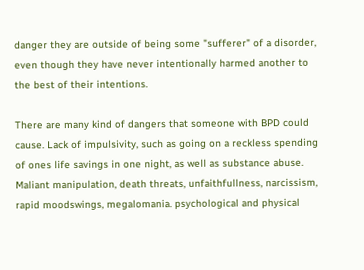danger they are outside of being some "sufferer" of a disorder, even though they have never intentionally harmed another to the best of their intentions.

There are many kind of dangers that someone with BPD could cause. Lack of impulsivity, such as going on a reckless spending of ones life savings in one night, as well as substance abuse. Maliant manipulation, death threats, unfaithfullness, narcissism, rapid moodswings, megalomania. psychological and physical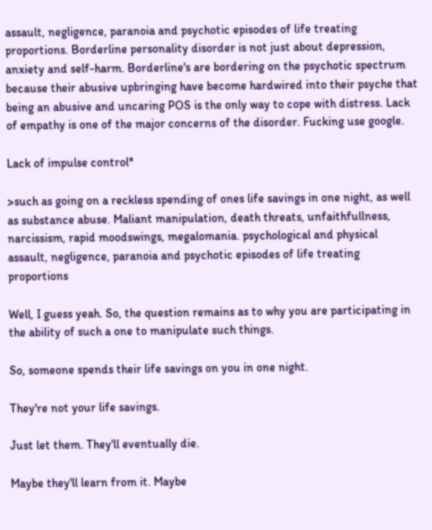assault, negligence, paranoia and psychotic episodes of life treating proportions. Borderline personality disorder is not just about depression, anxiety and self-harm. Borderline's are bordering on the psychotic spectrum because their abusive upbringing have become hardwired into their psyche that being an abusive and uncaring POS is the only way to cope with distress. Lack of empathy is one of the major concerns of the disorder. Fucking use google.

Lack of impulse control*

>such as going on a reckless spending of ones life savings in one night, as well as substance abuse. Maliant manipulation, death threats, unfaithfullness, narcissism, rapid moodswings, megalomania. psychological and physical assault, negligence, paranoia and psychotic episodes of life treating proportions

Well, I guess yeah. So, the question remains as to why you are participating in the ability of such a one to manipulate such things.

So, someone spends their life savings on you in one night.

They're not your life savings.

Just let them. They'll eventually die.

Maybe they'll learn from it. Maybe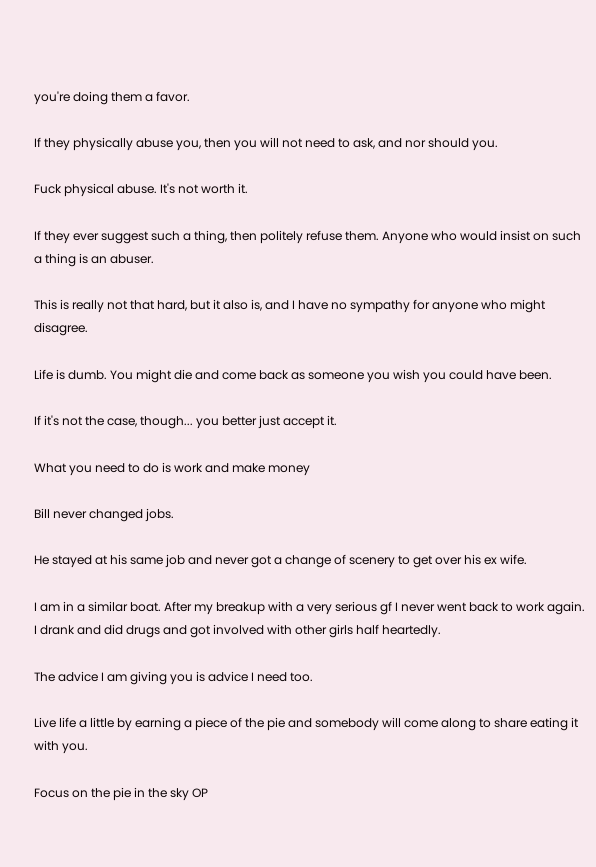you're doing them a favor.

If they physically abuse you, then you will not need to ask, and nor should you.

Fuck physical abuse. It's not worth it.

If they ever suggest such a thing, then politely refuse them. Anyone who would insist on such a thing is an abuser.

This is really not that hard, but it also is, and I have no sympathy for anyone who might disagree.

Life is dumb. You might die and come back as someone you wish you could have been.

If it's not the case, though... you better just accept it.

What you need to do is work and make money

Bill never changed jobs.

He stayed at his same job and never got a change of scenery to get over his ex wife.

I am in a similar boat. After my breakup with a very serious gf I never went back to work again. I drank and did drugs and got involved with other girls half heartedly.

The advice I am giving you is advice I need too.

Live life a little by earning a piece of the pie and somebody will come along to share eating it with you.

Focus on the pie in the sky OP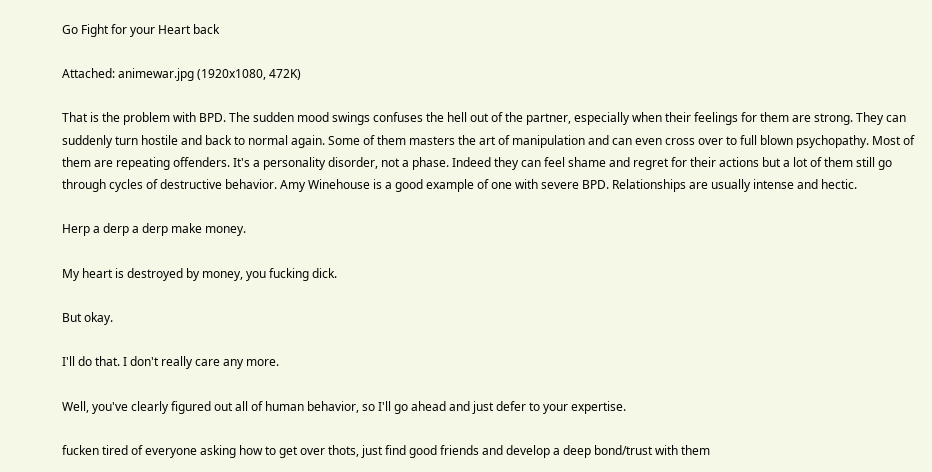Go Fight for your Heart back

Attached: animewar.jpg (1920x1080, 472K)

That is the problem with BPD. The sudden mood swings confuses the hell out of the partner, especially when their feelings for them are strong. They can suddenly turn hostile and back to normal again. Some of them masters the art of manipulation and can even cross over to full blown psychopathy. Most of them are repeating offenders. It's a personality disorder, not a phase. Indeed they can feel shame and regret for their actions but a lot of them still go through cycles of destructive behavior. Amy Winehouse is a good example of one with severe BPD. Relationships are usually intense and hectic.

Herp a derp a derp make money.

My heart is destroyed by money, you fucking dick.

But okay.

I'll do that. I don't really care any more.

Well, you've clearly figured out all of human behavior, so I'll go ahead and just defer to your expertise.

fucken tired of everyone asking how to get over thots, just find good friends and develop a deep bond/trust with them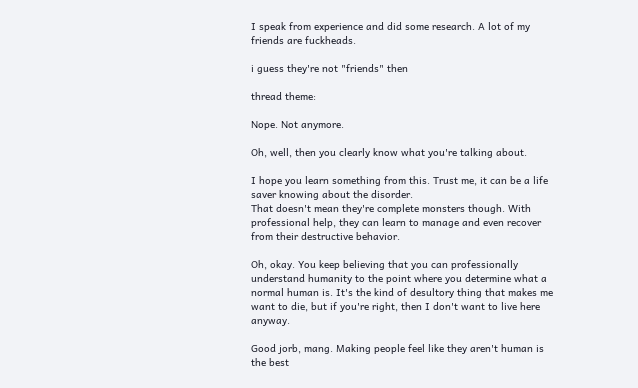I speak from experience and did some research. A lot of my friends are fuckheads.

i guess they're not "friends" then

thread theme:

Nope. Not anymore.

Oh, well, then you clearly know what you're talking about.

I hope you learn something from this. Trust me, it can be a life saver knowing about the disorder.
That doesn't mean they're complete monsters though. With professional help, they can learn to manage and even recover from their destructive behavior.

Oh, okay. You keep believing that you can professionally understand humanity to the point where you determine what a normal human is. It's the kind of desultory thing that makes me want to die, but if you're right, then I don't want to live here anyway.

Good jorb, mang. Making people feel like they aren't human is the best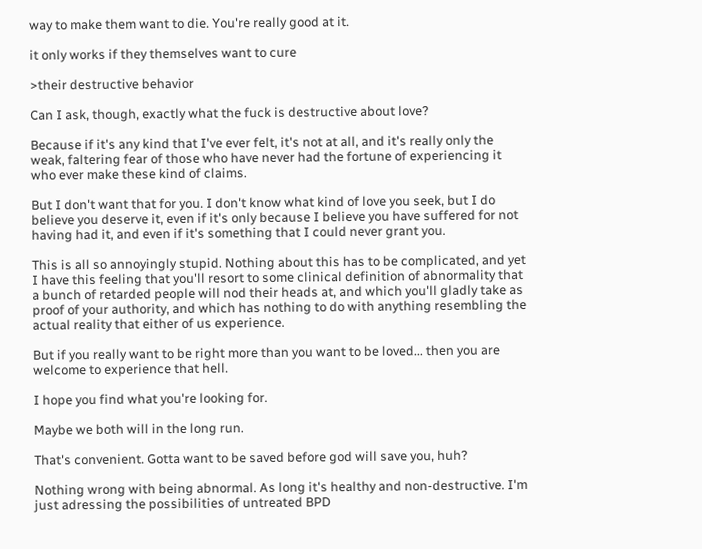way to make them want to die. You're really good at it.

it only works if they themselves want to cure

>their destructive behavior

Can I ask, though, exactly what the fuck is destructive about love?

Because if it's any kind that I've ever felt, it's not at all, and it's really only the weak, faltering fear of those who have never had the fortune of experiencing it who ever make these kind of claims.

But I don't want that for you. I don't know what kind of love you seek, but I do believe you deserve it, even if it's only because I believe you have suffered for not having had it, and even if it's something that I could never grant you.

This is all so annoyingly stupid. Nothing about this has to be complicated, and yet I have this feeling that you'll resort to some clinical definition of abnormality that a bunch of retarded people will nod their heads at, and which you'll gladly take as proof of your authority, and which has nothing to do with anything resembling the actual reality that either of us experience.

But if you really want to be right more than you want to be loved... then you are welcome to experience that hell.

I hope you find what you're looking for.

Maybe we both will in the long run.

That's convenient. Gotta want to be saved before god will save you, huh?

Nothing wrong with being abnormal. As long it's healthy and non-destructive. I'm just adressing the possibilities of untreated BPD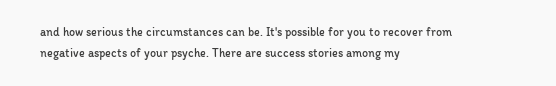and how serious the circumstances can be. It's possible for you to recover from negative aspects of your psyche. There are success stories among my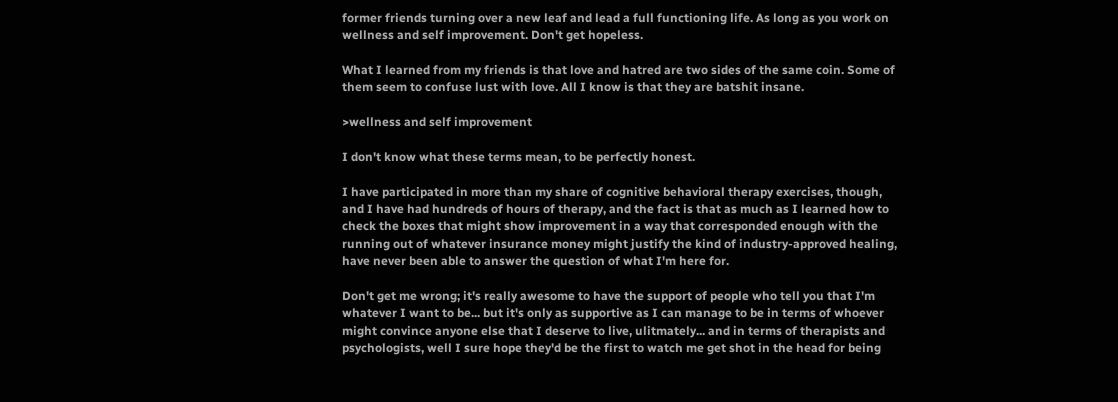former friends turning over a new leaf and lead a full functioning life. As long as you work on wellness and self improvement. Don't get hopeless.

What I learned from my friends is that love and hatred are two sides of the same coin. Some of them seem to confuse lust with love. All I know is that they are batshit insane.

>wellness and self improvement

I don't know what these terms mean, to be perfectly honest.

I have participated in more than my share of cognitive behavioral therapy exercises, though, and I have had hundreds of hours of therapy, and the fact is that as much as I learned how to check the boxes that might show improvement in a way that corresponded enough with the running out of whatever insurance money might justify the kind of industry-approved healing, have never been able to answer the question of what I'm here for.

Don't get me wrong; it's really awesome to have the support of people who tell you that I'm whatever I want to be... but it's only as supportive as I can manage to be in terms of whoever might convince anyone else that I deserve to live, ulitmately... and in terms of therapists and psychologists, well I sure hope they'd be the first to watch me get shot in the head for being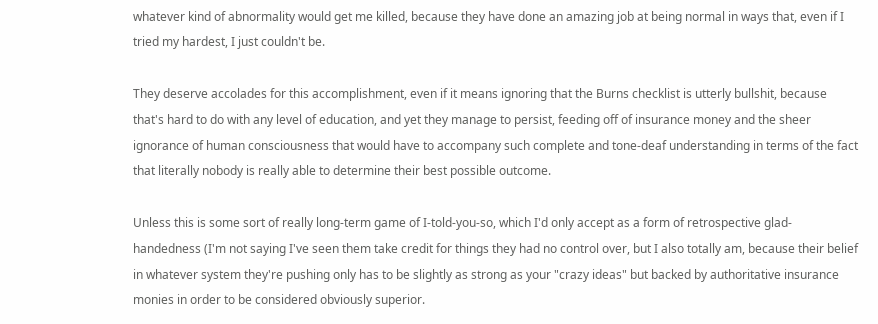whatever kind of abnormality would get me killed, because they have done an amazing job at being normal in ways that, even if I tried my hardest, I just couldn't be.

They deserve accolades for this accomplishment, even if it means ignoring that the Burns checklist is utterly bullshit, because that's hard to do with any level of education, and yet they manage to persist, feeding off of insurance money and the sheer ignorance of human consciousness that would have to accompany such complete and tone-deaf understanding in terms of the fact that literally nobody is really able to determine their best possible outcome.

Unless this is some sort of really long-term game of I-told-you-so, which I'd only accept as a form of retrospective glad-handedness (I'm not saying I've seen them take credit for things they had no control over, but I also totally am, because their belief in whatever system they're pushing only has to be slightly as strong as your "crazy ideas" but backed by authoritative insurance monies in order to be considered obviously superior.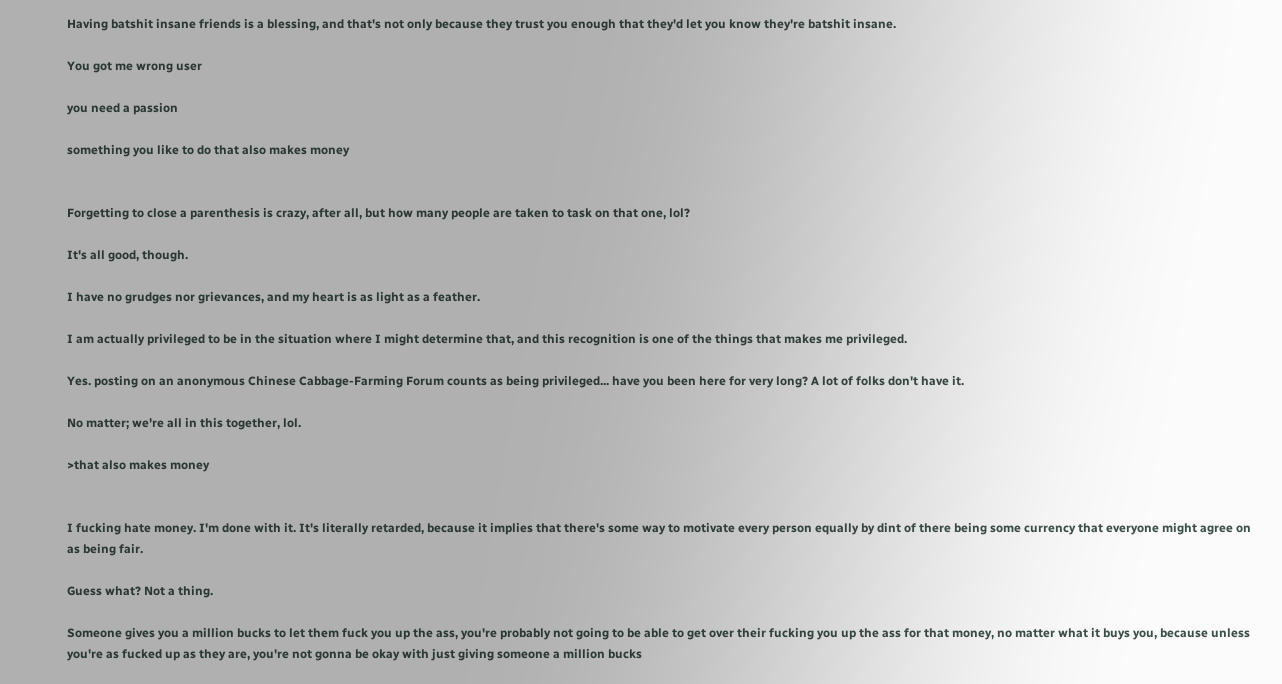Having batshit insane friends is a blessing, and that's not only because they trust you enough that they'd let you know they're batshit insane.

You got me wrong user

you need a passion

something you like to do that also makes money


Forgetting to close a parenthesis is crazy, after all, but how many people are taken to task on that one, lol?

It's all good, though.

I have no grudges nor grievances, and my heart is as light as a feather.

I am actually privileged to be in the situation where I might determine that, and this recognition is one of the things that makes me privileged.

Yes. posting on an anonymous Chinese Cabbage-Farming Forum counts as being privileged... have you been here for very long? A lot of folks don't have it.

No matter; we're all in this together, lol.

>that also makes money


I fucking hate money. I'm done with it. It's literally retarded, because it implies that there's some way to motivate every person equally by dint of there being some currency that everyone might agree on as being fair.

Guess what? Not a thing.

Someone gives you a million bucks to let them fuck you up the ass, you're probably not going to be able to get over their fucking you up the ass for that money, no matter what it buys you, because unless you're as fucked up as they are, you're not gonna be okay with just giving someone a million bucks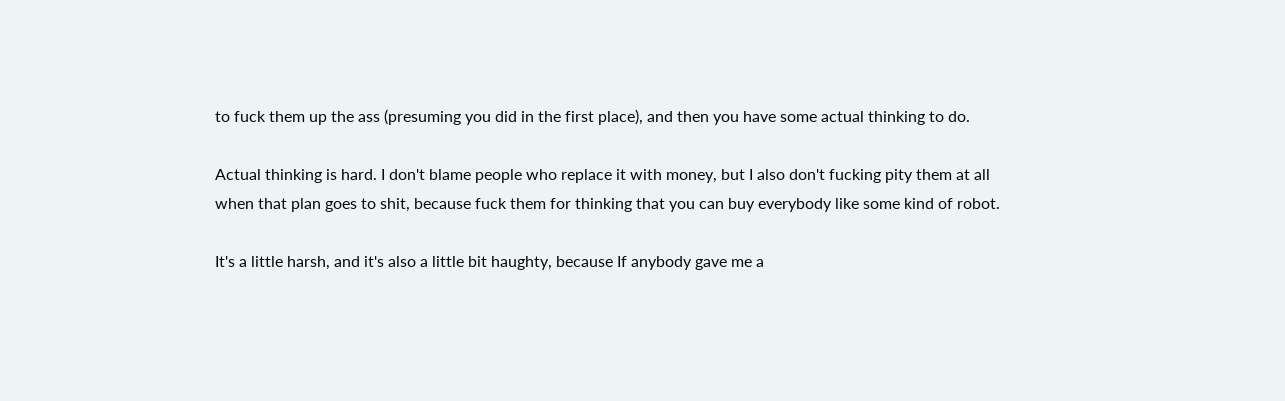to fuck them up the ass (presuming you did in the first place), and then you have some actual thinking to do.

Actual thinking is hard. I don't blame people who replace it with money, but I also don't fucking pity them at all when that plan goes to shit, because fuck them for thinking that you can buy everybody like some kind of robot.

It's a little harsh, and it's also a little bit haughty, because If anybody gave me a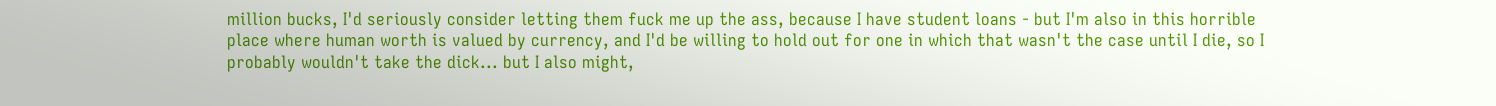million bucks, I'd seriously consider letting them fuck me up the ass, because I have student loans - but I'm also in this horrible place where human worth is valued by currency, and I'd be willing to hold out for one in which that wasn't the case until I die, so I probably wouldn't take the dick... but I also might,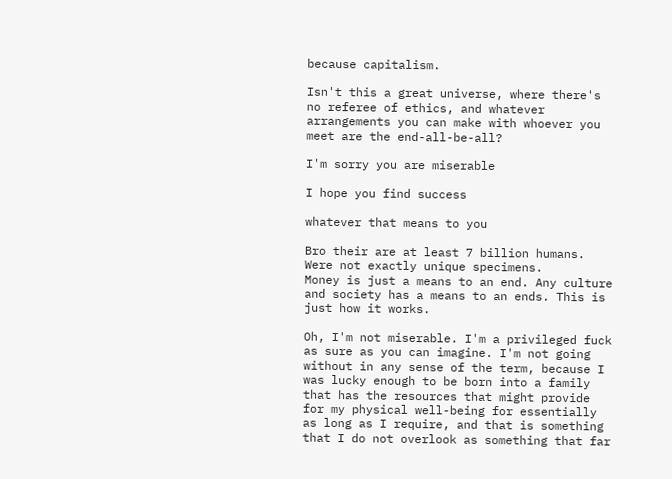because capitalism.

Isn't this a great universe, where there's no referee of ethics, and whatever arrangements you can make with whoever you meet are the end-all-be-all?

I'm sorry you are miserable

I hope you find success

whatever that means to you

Bro their are at least 7 billion humans. Were not exactly unique specimens.
Money is just a means to an end. Any culture and society has a means to an ends. This is just how it works.

Oh, I'm not miserable. I'm a privileged fuck as sure as you can imagine. I'm not going without in any sense of the term, because I was lucky enough to be born into a family that has the resources that might provide for my physical well-being for essentially as long as I require, and that is something that I do not overlook as something that far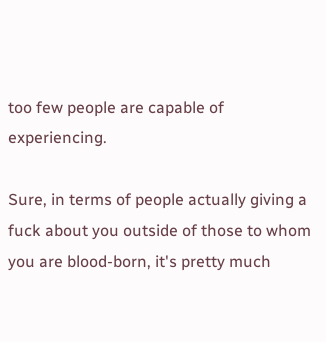too few people are capable of experiencing.

Sure, in terms of people actually giving a fuck about you outside of those to whom you are blood-born, it's pretty much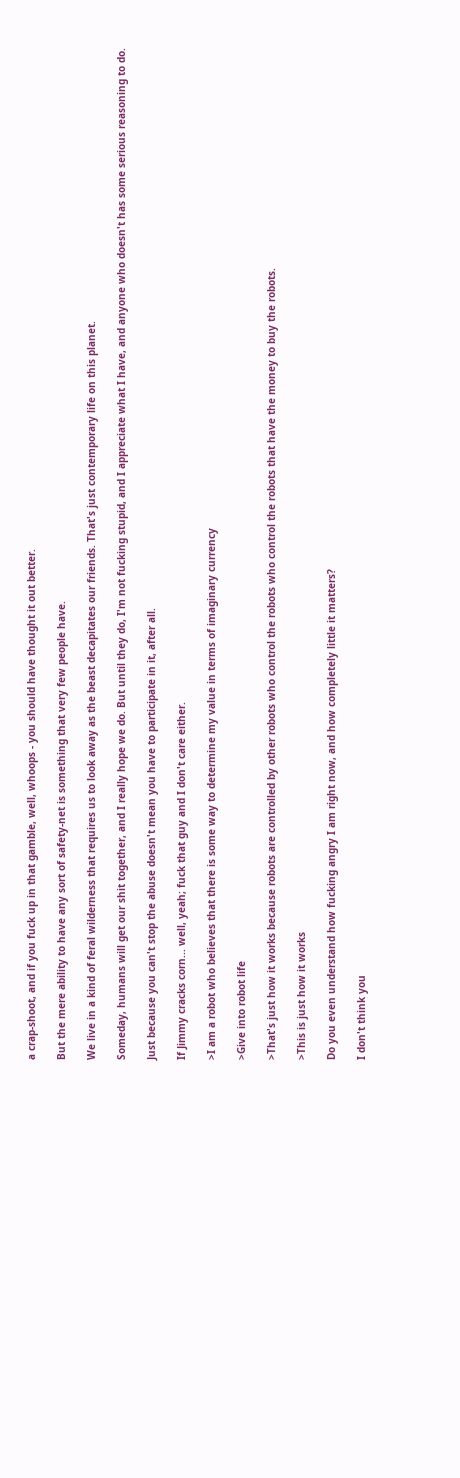a crap-shoot, and if you fuck up in that gamble, well, whoops - you should have thought it out better.

But the mere ability to have any sort of safety-net is something that very few people have.

We live in a kind of feral wilderness that requires us to look away as the beast decapitates our friends. That's just contemporary life on this planet.

Someday, humans will get our shit together, and I really hope we do. But until they do, I'm not fucking stupid, and I appreciate what I have, and anyone who doesn't has some serious reasoning to do.

Just because you can't stop the abuse doesn't mean you have to participate in it, after all.

If Jimmy cracks corn... well, yeah; fuck that guy and I don't care either.

>I am a robot who believes that there is some way to determine my value in terms of imaginary currency

>Give into robot life

>That's just how it works because robots are controlled by other robots who control the robots who control the robots that have the money to buy the robots.

>This is just how it works

Do you even understand how fucking angry I am right now, and how completely little it matters?

I don't think you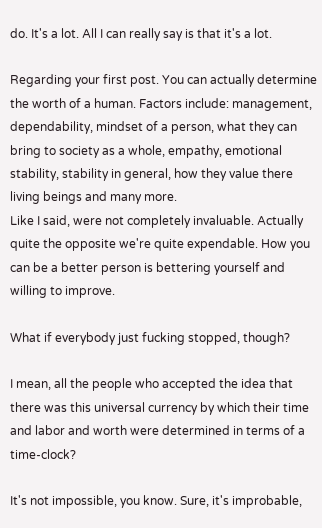do. It's a lot. All I can really say is that it's a lot.

Regarding your first post. You can actually determine the worth of a human. Factors include: management, dependability, mindset of a person, what they can bring to society as a whole, empathy, emotional stability, stability in general, how they value there living beings and many more.
Like I said, were not completely invaluable. Actually quite the opposite we're quite expendable. How you can be a better person is bettering yourself and willing to improve.

What if everybody just fucking stopped, though?

I mean, all the people who accepted the idea that there was this universal currency by which their time and labor and worth were determined in terms of a time-clock?

It's not impossible, you know. Sure, it's improbable,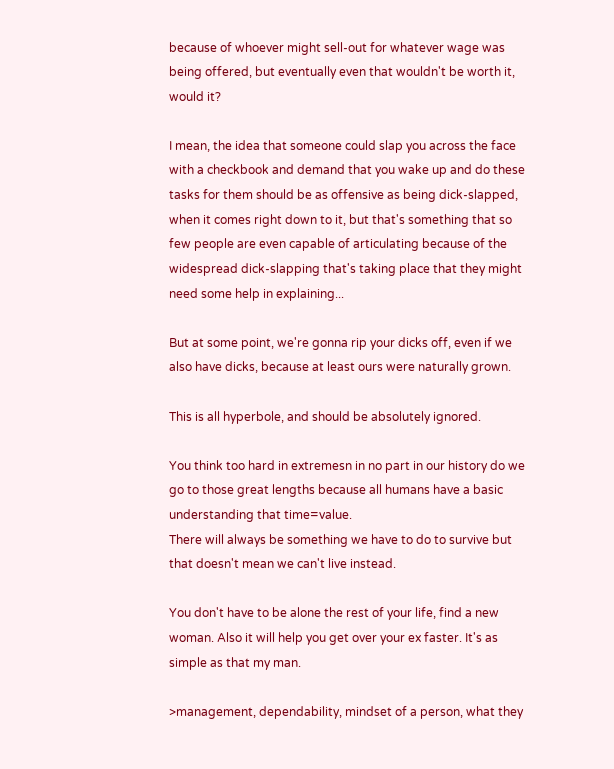because of whoever might sell-out for whatever wage was being offered, but eventually even that wouldn't be worth it, would it?

I mean, the idea that someone could slap you across the face with a checkbook and demand that you wake up and do these tasks for them should be as offensive as being dick-slapped, when it comes right down to it, but that's something that so few people are even capable of articulating because of the widespread dick-slapping that's taking place that they might need some help in explaining...

But at some point, we're gonna rip your dicks off, even if we also have dicks, because at least ours were naturally grown.

This is all hyperbole, and should be absolutely ignored.

You think too hard in extremesn in no part in our history do we go to those great lengths because all humans have a basic understanding that time=value.
There will always be something we have to do to survive but that doesn't mean we can't live instead.

You don't have to be alone the rest of your life, find a new woman. Also it will help you get over your ex faster. It's as simple as that my man.

>management, dependability, mindset of a person, what they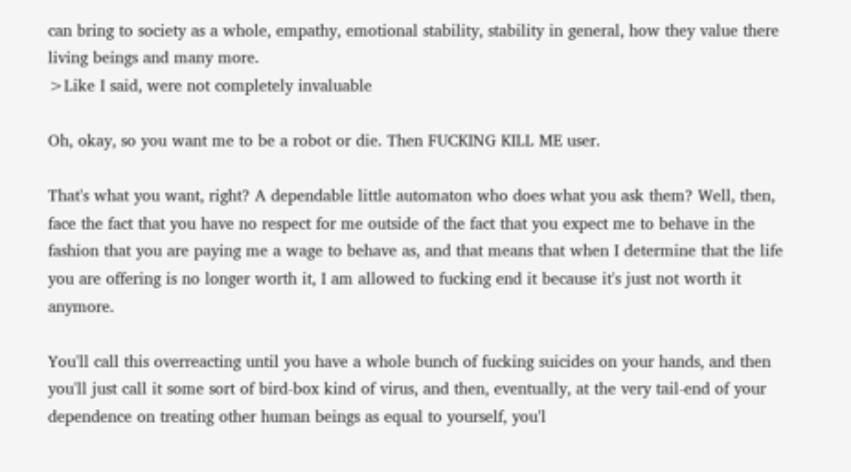can bring to society as a whole, empathy, emotional stability, stability in general, how they value there living beings and many more.
>Like I said, were not completely invaluable

Oh, okay, so you want me to be a robot or die. Then FUCKING KILL ME user.

That's what you want, right? A dependable little automaton who does what you ask them? Well, then, face the fact that you have no respect for me outside of the fact that you expect me to behave in the fashion that you are paying me a wage to behave as, and that means that when I determine that the life you are offering is no longer worth it, I am allowed to fucking end it because it's just not worth it anymore.

You'll call this overreacting until you have a whole bunch of fucking suicides on your hands, and then you'll just call it some sort of bird-box kind of virus, and then, eventually, at the very tail-end of your dependence on treating other human beings as equal to yourself, you'l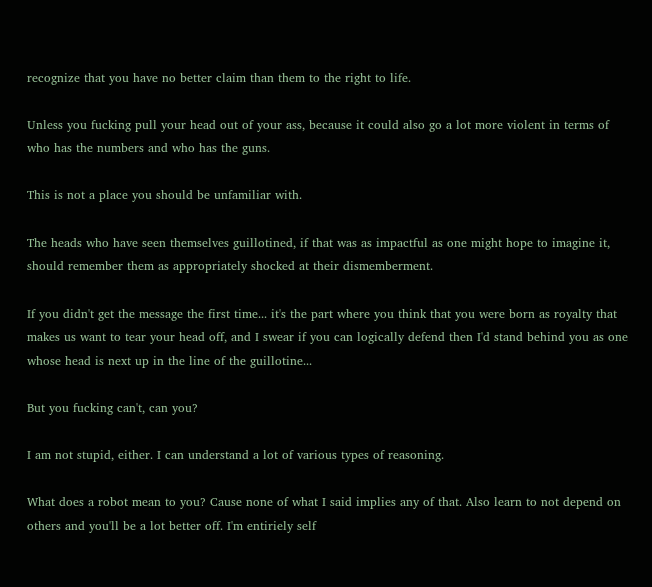recognize that you have no better claim than them to the right to life.

Unless you fucking pull your head out of your ass, because it could also go a lot more violent in terms of who has the numbers and who has the guns.

This is not a place you should be unfamiliar with.

The heads who have seen themselves guillotined, if that was as impactful as one might hope to imagine it, should remember them as appropriately shocked at their dismemberment.

If you didn't get the message the first time... it's the part where you think that you were born as royalty that makes us want to tear your head off, and I swear if you can logically defend then I'd stand behind you as one whose head is next up in the line of the guillotine...

But you fucking can't, can you?

I am not stupid, either. I can understand a lot of various types of reasoning.

What does a robot mean to you? Cause none of what I said implies any of that. Also learn to not depend on others and you'll be a lot better off. I'm entiriely self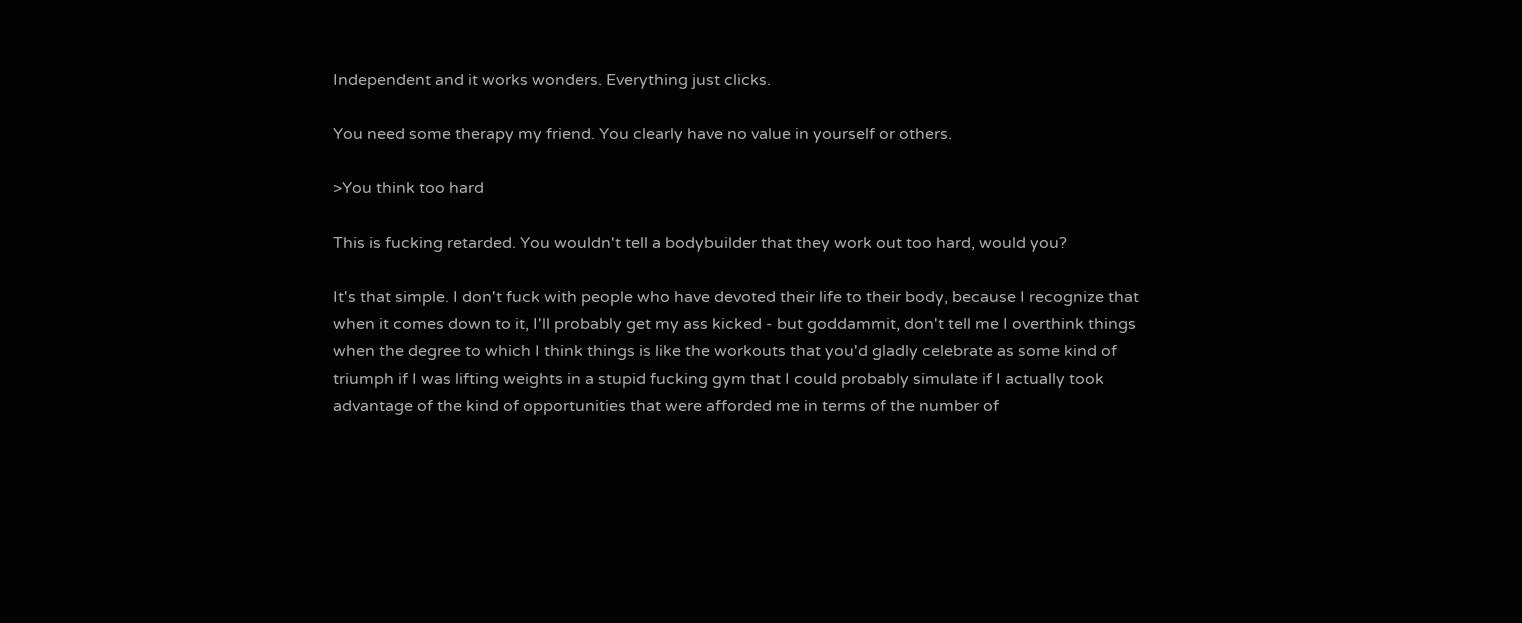Independent and it works wonders. Everything just clicks.

You need some therapy my friend. You clearly have no value in yourself or others.

>You think too hard

This is fucking retarded. You wouldn't tell a bodybuilder that they work out too hard, would you?

It's that simple. I don't fuck with people who have devoted their life to their body, because I recognize that when it comes down to it, I'll probably get my ass kicked - but goddammit, don't tell me I overthink things when the degree to which I think things is like the workouts that you'd gladly celebrate as some kind of triumph if I was lifting weights in a stupid fucking gym that I could probably simulate if I actually took advantage of the kind of opportunities that were afforded me in terms of the number of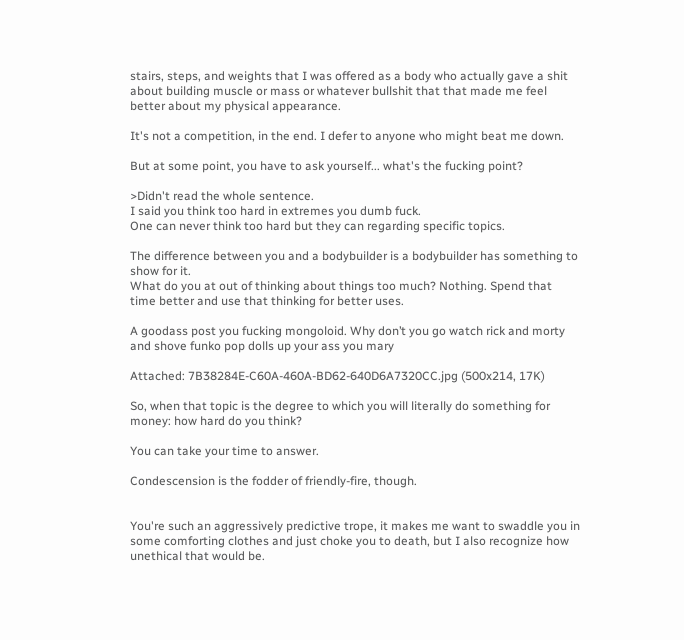stairs, steps, and weights that I was offered as a body who actually gave a shit about building muscle or mass or whatever bullshit that that made me feel better about my physical appearance.

It's not a competition, in the end. I defer to anyone who might beat me down.

But at some point, you have to ask yourself... what's the fucking point?

>Didn't read the whole sentence.
I said you think too hard in extremes you dumb fuck.
One can never think too hard but they can regarding specific topics.

The difference between you and a bodybuilder is a bodybuilder has something to show for it.
What do you at out of thinking about things too much? Nothing. Spend that time better and use that thinking for better uses.

A goodass post you fucking mongoloid. Why don’t you go watch rick and morty and shove funko pop dolls up your ass you mary

Attached: 7B38284E-C60A-460A-BD62-640D6A7320CC.jpg (500x214, 17K)

So, when that topic is the degree to which you will literally do something for money: how hard do you think?

You can take your time to answer.

Condescension is the fodder of friendly-fire, though.


You're such an aggressively predictive trope, it makes me want to swaddle you in some comforting clothes and just choke you to death, but I also recognize how unethical that would be.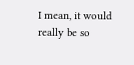I mean, it would really be so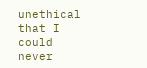unethical that I could never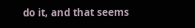do it, and that seems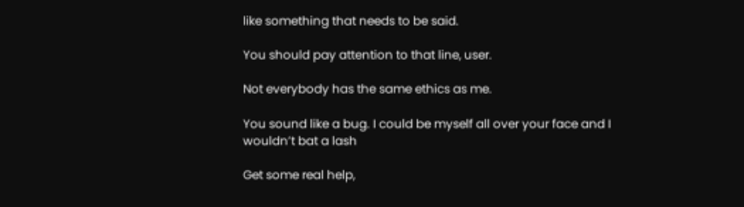like something that needs to be said.

You should pay attention to that line, user.

Not everybody has the same ethics as me.

You sound like a bug. I could be myself all over your face and I wouldn’t bat a lash

Get some real help,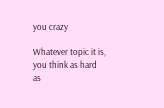you crazy

Whatever topic it is, you think as hard as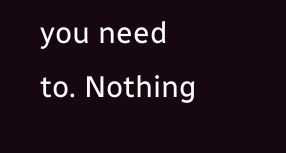you need to. Nothing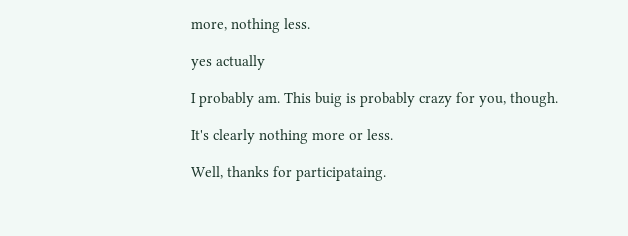more, nothing less.

yes actually

I probably am. This buig is probably crazy for you, though.

It's clearly nothing more or less.

Well, thanks for participataing.